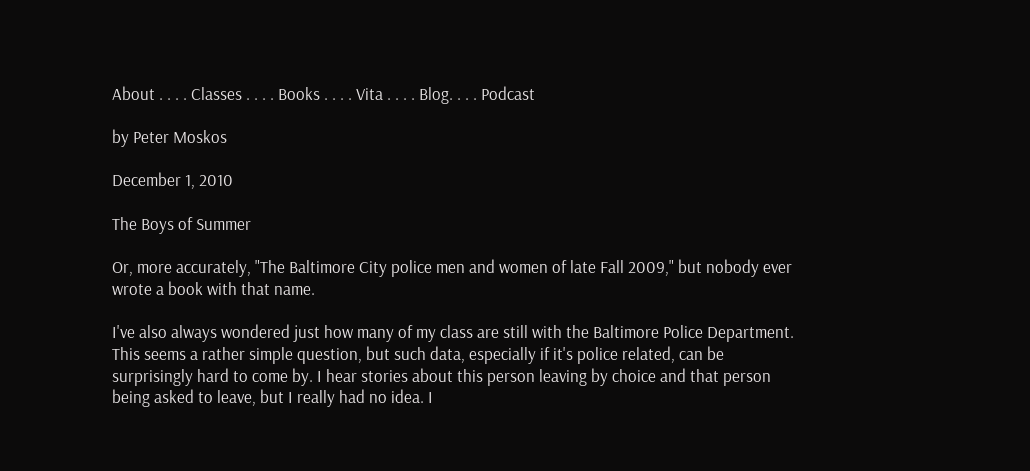About . . . . Classes . . . . Books . . . . Vita . . . . Blog. . . . Podcast

by Peter Moskos

December 1, 2010

The Boys of Summer

Or, more accurately, "The Baltimore City police men and women of late Fall 2009," but nobody ever wrote a book with that name.

I've also always wondered just how many of my class are still with the Baltimore Police Department. This seems a rather simple question, but such data, especially if it's police related, can be surprisingly hard to come by. I hear stories about this person leaving by choice and that person being asked to leave, but I really had no idea. I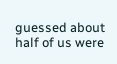guessed about half of us were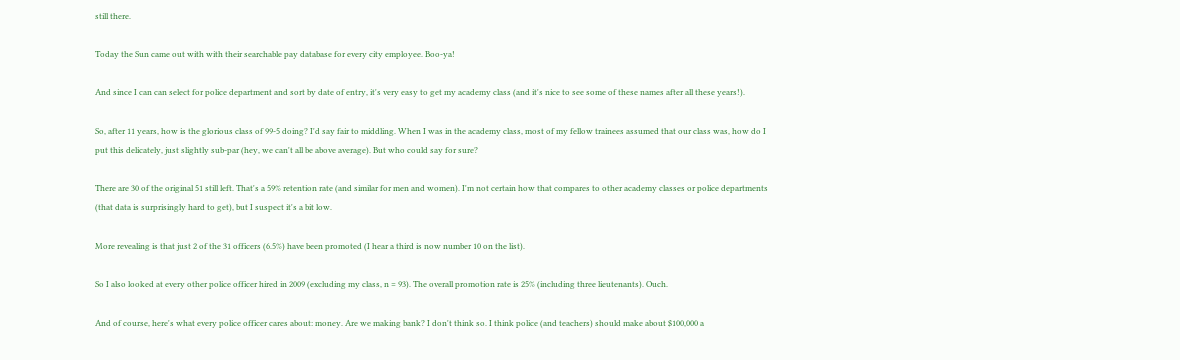still there.

Today the Sun came out with with their searchable pay database for every city employee. Boo-ya!

And since I can can select for police department and sort by date of entry, it's very easy to get my academy class (and it's nice to see some of these names after all these years!).

So, after 11 years, how is the glorious class of 99-5 doing? I'd say fair to middling. When I was in the academy class, most of my fellow trainees assumed that our class was, how do I put this delicately, just slightly sub-par (hey, we can't all be above average). But who could say for sure?

There are 30 of the original 51 still left. That's a 59% retention rate (and similar for men and women). I'm not certain how that compares to other academy classes or police departments (that data is surprisingly hard to get), but I suspect it's a bit low.

More revealing is that just 2 of the 31 officers (6.5%) have been promoted (I hear a third is now number 10 on the list).

So I also looked at every other police officer hired in 2009 (excluding my class, n = 93). The overall promotion rate is 25% (including three lieutenants). Ouch.

And of course, here's what every police officer cares about: money. Are we making bank? I don't think so. I think police (and teachers) should make about $100,000 a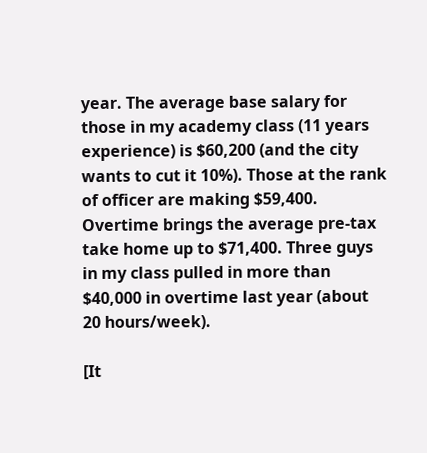year. The average base salary for those in my academy class (11 years experience) is $60,200 (and the city wants to cut it 10%). Those at the rank of officer are making $59,400. Overtime brings the average pre-tax take home up to $71,400. Three guys in my class pulled in more than $40,000 in overtime last year (about 20 hours/week).

[It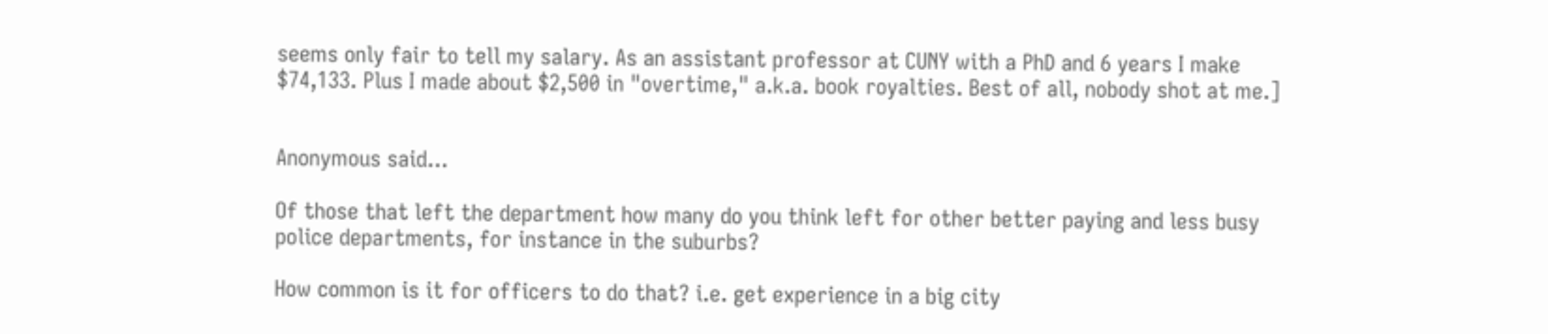seems only fair to tell my salary. As an assistant professor at CUNY with a PhD and 6 years I make $74,133. Plus I made about $2,500 in "overtime," a.k.a. book royalties. Best of all, nobody shot at me.]


Anonymous said...

Of those that left the department how many do you think left for other better paying and less busy police departments, for instance in the suburbs?

How common is it for officers to do that? i.e. get experience in a big city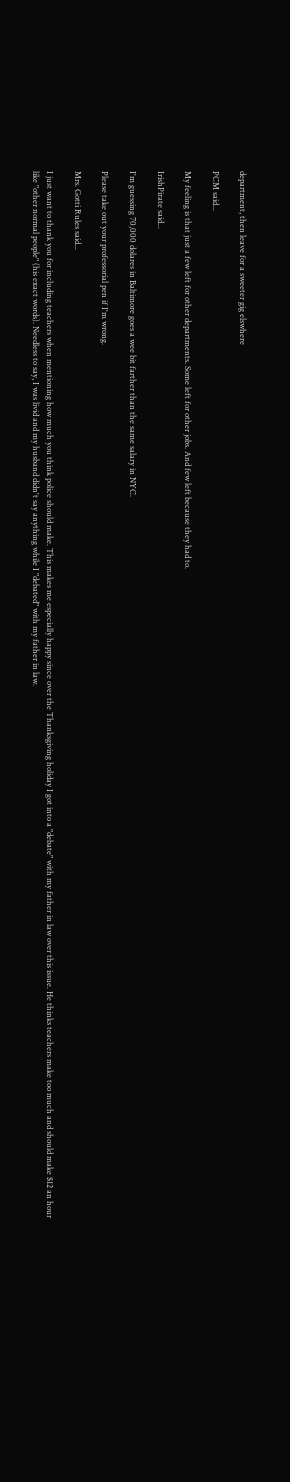department, then leave for a sweeter gig elswhere

PCM said...

My feeling is that just a few left for other departments. Some left for other jobs. And few left because they had to.

IrishPirate said...

I'm guessing 70,000 dolares in Baltimore goes a wee bit farther than the same salary in NYC.

Please take out your professorial pen if I'm wrong.

Mrs. Gotti Rules said...

I just want to thank you for including teachers when mentioning how much you think police should make. This makes me especially happy since over the Thanksgiving holiday I got into a "debate" with my father in law over this issue. He thinks teachers make too much and should make $12 an hour like "other normal people" (his exact words). Needless to say, I was livid and my husband didn't say anything while I "debated" with my father in law.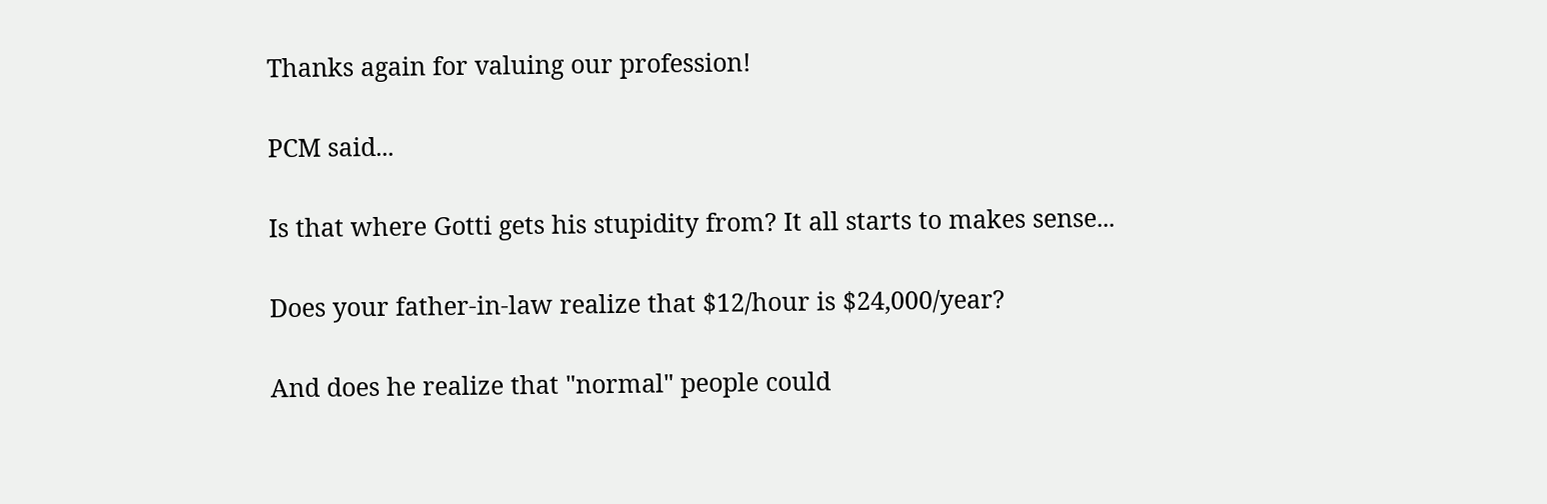Thanks again for valuing our profession!

PCM said...

Is that where Gotti gets his stupidity from? It all starts to makes sense...

Does your father-in-law realize that $12/hour is $24,000/year?

And does he realize that "normal" people could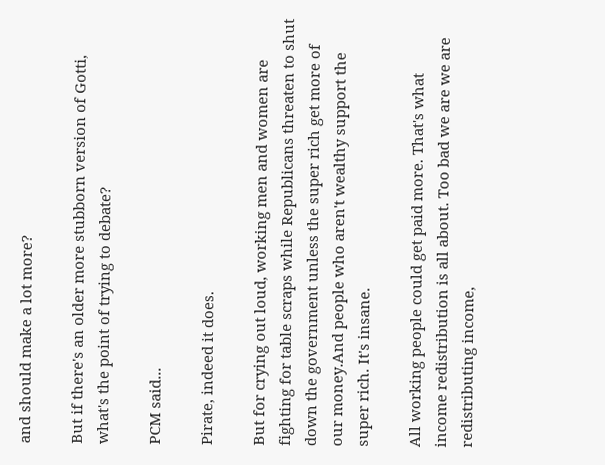and should make a lot more?

But if there's an older more stubborn version of Gotti, what's the point of trying to debate?

PCM said...

Pirate, indeed it does.

But for crying out loud, working men and women are fighting for table scraps while Republicans threaten to shut down the government unless the super rich get more of our money.And people who aren't wealthy support the super rich. It's insane.

All working people could get paid more. That's what income redistribution is all about. Too bad we are we are redistributing income,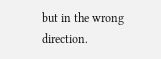but in the wrong direction.